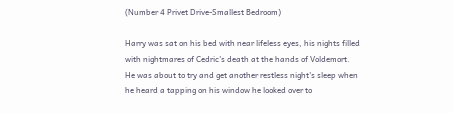(Number 4 Privet Drive-Smallest Bedroom)

Harry was sat on his bed with near lifeless eyes, his nights filled with nightmares of Cedric's death at the hands of Voldemort. He was about to try and get another restless night's sleep when he heard a tapping on his window he looked over to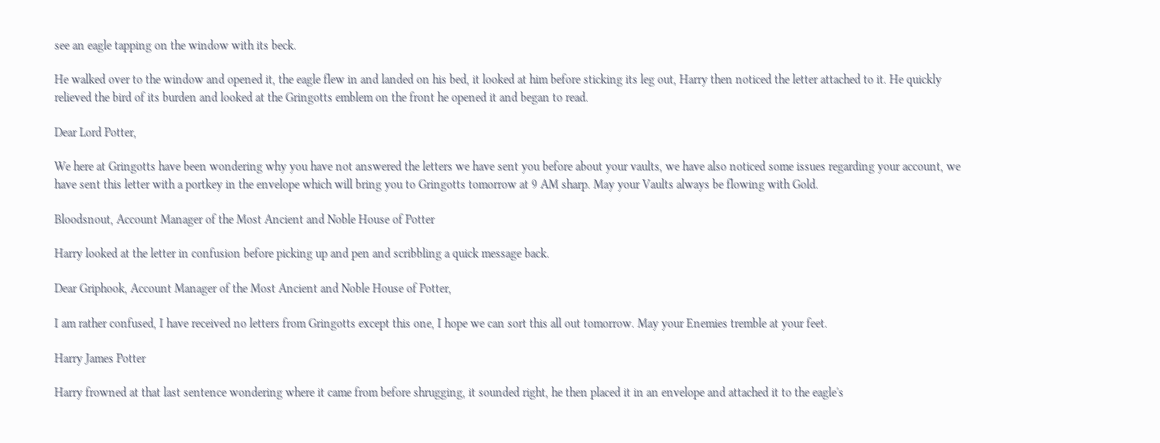see an eagle tapping on the window with its beck.

He walked over to the window and opened it, the eagle flew in and landed on his bed, it looked at him before sticking its leg out, Harry then noticed the letter attached to it. He quickly relieved the bird of its burden and looked at the Gringotts emblem on the front he opened it and began to read.

Dear Lord Potter,

We here at Gringotts have been wondering why you have not answered the letters we have sent you before about your vaults, we have also noticed some issues regarding your account, we have sent this letter with a portkey in the envelope which will bring you to Gringotts tomorrow at 9 AM sharp. May your Vaults always be flowing with Gold.

Bloodsnout, Account Manager of the Most Ancient and Noble House of Potter

Harry looked at the letter in confusion before picking up and pen and scribbling a quick message back.

Dear Griphook, Account Manager of the Most Ancient and Noble House of Potter,

I am rather confused, I have received no letters from Gringotts except this one, I hope we can sort this all out tomorrow. May your Enemies tremble at your feet.

Harry James Potter

Harry frowned at that last sentence wondering where it came from before shrugging, it sounded right, he then placed it in an envelope and attached it to the eagle's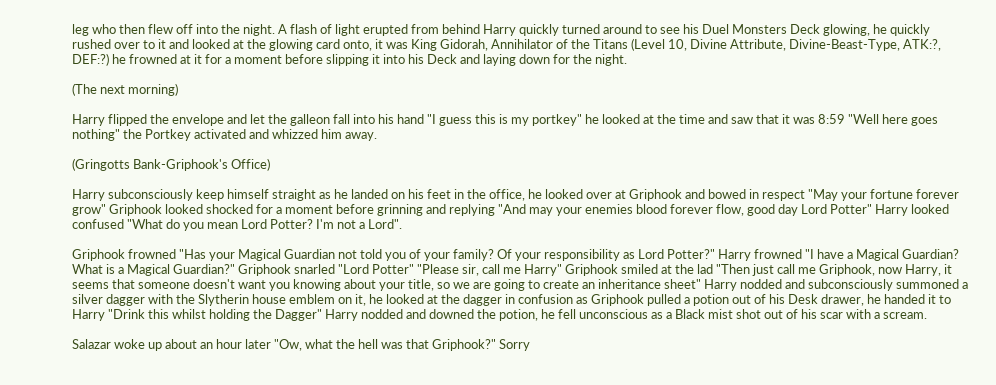leg who then flew off into the night. A flash of light erupted from behind Harry quickly turned around to see his Duel Monsters Deck glowing, he quickly rushed over to it and looked at the glowing card onto, it was King Gidorah, Annihilator of the Titans (Level 10, Divine Attribute, Divine-Beast-Type, ATK:?, DEF:?) he frowned at it for a moment before slipping it into his Deck and laying down for the night.

(The next morning)

Harry flipped the envelope and let the galleon fall into his hand "I guess this is my portkey" he looked at the time and saw that it was 8:59 "Well here goes nothing" the Portkey activated and whizzed him away.

(Gringotts Bank-Griphook's Office)

Harry subconsciously keep himself straight as he landed on his feet in the office, he looked over at Griphook and bowed in respect "May your fortune forever grow" Griphook looked shocked for a moment before grinning and replying "And may your enemies blood forever flow, good day Lord Potter" Harry looked confused "What do you mean Lord Potter? I'm not a Lord".

Griphook frowned "Has your Magical Guardian not told you of your family? Of your responsibility as Lord Potter?" Harry frowned "I have a Magical Guardian? What is a Magical Guardian?" Griphook snarled "Lord Potter" "Please sir, call me Harry" Griphook smiled at the lad "Then just call me Griphook, now Harry, it seems that someone doesn't want you knowing about your title, so we are going to create an inheritance sheet" Harry nodded and subconsciously summoned a silver dagger with the Slytherin house emblem on it, he looked at the dagger in confusion as Griphook pulled a potion out of his Desk drawer, he handed it to Harry "Drink this whilst holding the Dagger" Harry nodded and downed the potion, he fell unconscious as a Black mist shot out of his scar with a scream.

Salazar woke up about an hour later "Ow, what the hell was that Griphook?" Sorry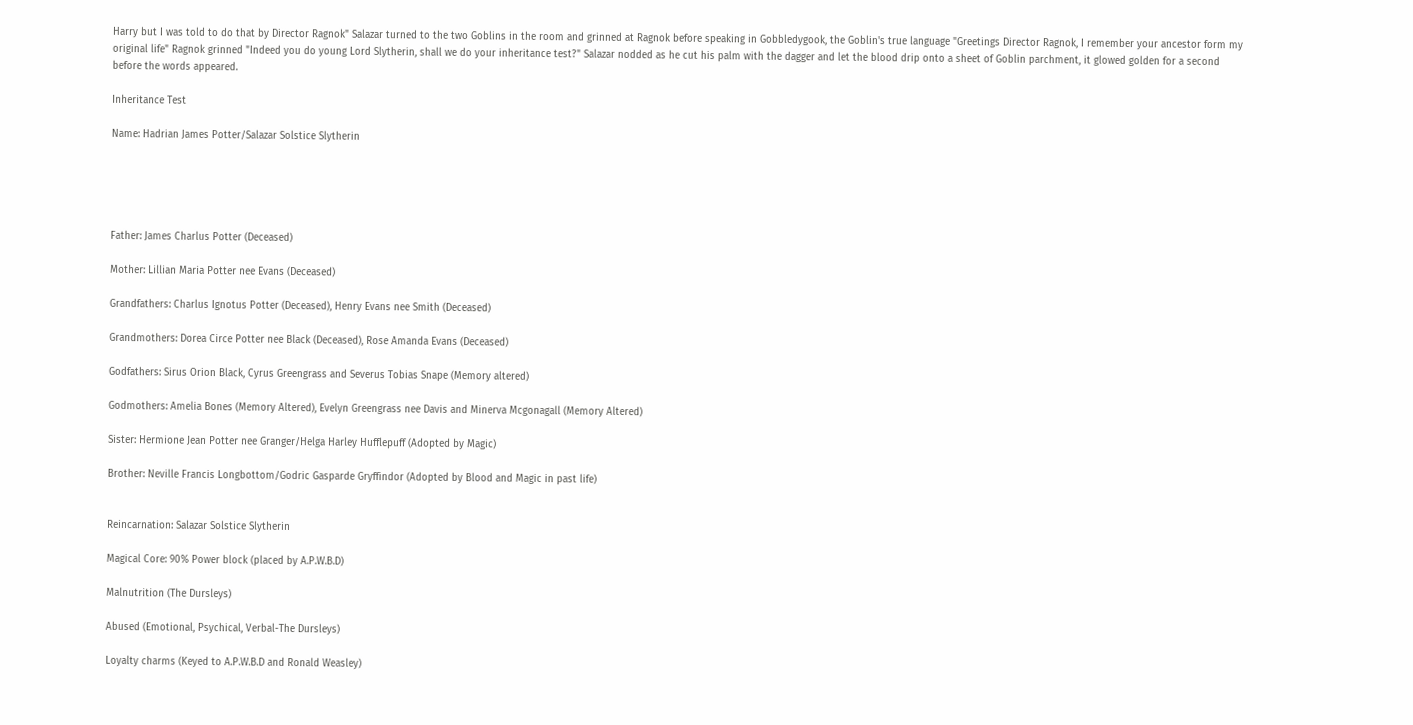Harry but I was told to do that by Director Ragnok" Salazar turned to the two Goblins in the room and grinned at Ragnok before speaking in Gobbledygook, the Goblin's true language "Greetings Director Ragnok, I remember your ancestor form my original life" Ragnok grinned "Indeed you do young Lord Slytherin, shall we do your inheritance test?" Salazar nodded as he cut his palm with the dagger and let the blood drip onto a sheet of Goblin parchment, it glowed golden for a second before the words appeared.

Inheritance Test

Name: Hadrian James Potter/Salazar Solstice Slytherin





Father: James Charlus Potter (Deceased)

Mother: Lillian Maria Potter nee Evans (Deceased)

Grandfathers: Charlus Ignotus Potter (Deceased), Henry Evans nee Smith (Deceased)

Grandmothers: Dorea Circe Potter nee Black (Deceased), Rose Amanda Evans (Deceased)

Godfathers: Sirus Orion Black, Cyrus Greengrass and Severus Tobias Snape (Memory altered)

Godmothers: Amelia Bones (Memory Altered), Evelyn Greengrass nee Davis and Minerva Mcgonagall (Memory Altered)

Sister: Hermione Jean Potter nee Granger/Helga Harley Hufflepuff (Adopted by Magic)

Brother: Neville Francis Longbottom/Godric Gasparde Gryffindor (Adopted by Blood and Magic in past life)


Reincarnation: Salazar Solstice Slytherin

Magical Core: 90% Power block (placed by A.P.W.B.D)

Malnutrition (The Dursleys)

Abused (Emotional, Psychical, Verbal-The Dursleys)

Loyalty charms (Keyed to A.P.W.B.D and Ronald Weasley)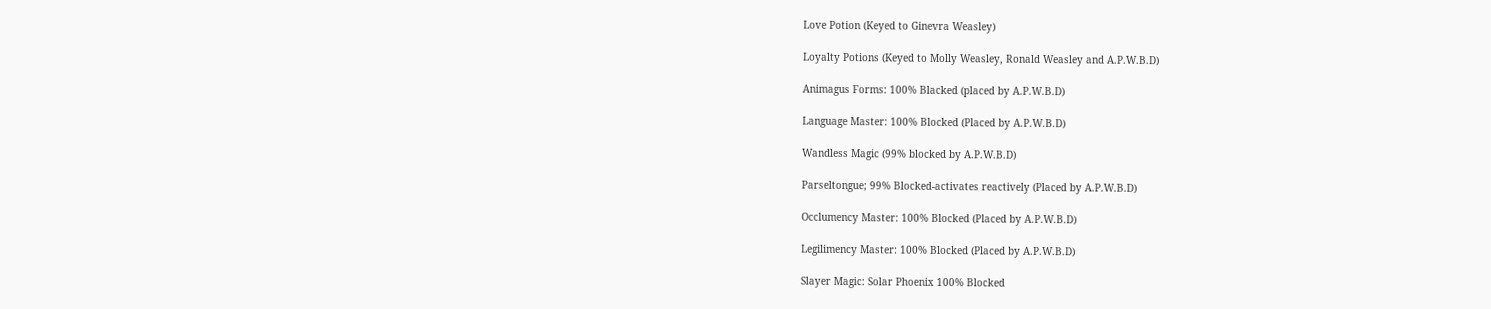Love Potion (Keyed to Ginevra Weasley)

Loyalty Potions (Keyed to Molly Weasley, Ronald Weasley and A.P.W.B.D)

Animagus Forms: 100% Blacked (placed by A.P.W.B.D)

Language Master: 100% Blocked (Placed by A.P.W.B.D)

Wandless Magic (99% blocked by A.P.W.B.D)

Parseltongue; 99% Blocked-activates reactively (Placed by A.P.W.B.D)

Occlumency Master: 100% Blocked (Placed by A.P.W.B.D)

Legilimency Master: 100% Blocked (Placed by A.P.W.B.D)

Slayer Magic: Solar Phoenix 100% Blocked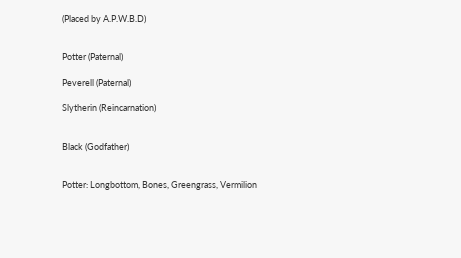(Placed by A.P.W.B.D)


Potter (Paternal)

Peverell (Paternal)

Slytherin (Reincarnation)


Black (Godfather)


Potter: Longbottom, Bones, Greengrass, Vermilion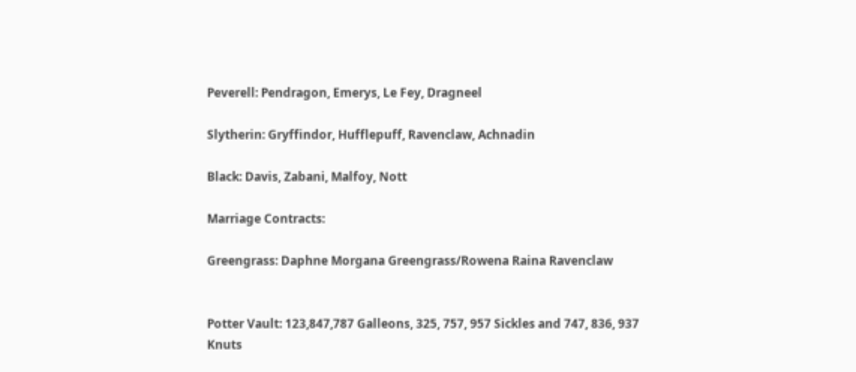Peverell: Pendragon, Emerys, Le Fey, Dragneel

Slytherin: Gryffindor, Hufflepuff, Ravenclaw, Achnadin

Black: Davis, Zabani, Malfoy, Nott

Marriage Contracts:

Greengrass: Daphne Morgana Greengrass/Rowena Raina Ravenclaw


Potter Vault: 123,847,787 Galleons, 325, 757, 957 Sickles and 747, 836, 937 Knuts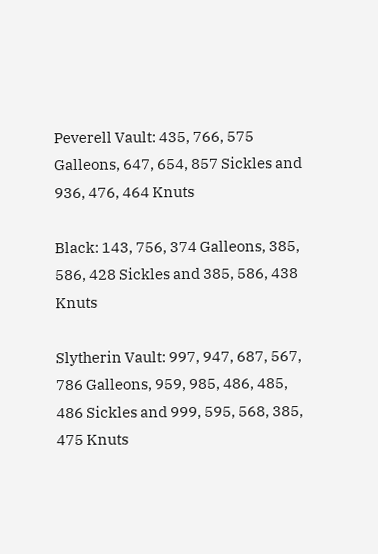Peverell Vault: 435, 766, 575 Galleons, 647, 654, 857 Sickles and 936, 476, 464 Knuts

Black: 143, 756, 374 Galleons, 385, 586, 428 Sickles and 385, 586, 438 Knuts

Slytherin Vault: 997, 947, 687, 567, 786 Galleons, 959, 985, 486, 485, 486 Sickles and 999, 595, 568, 385, 475 Knuts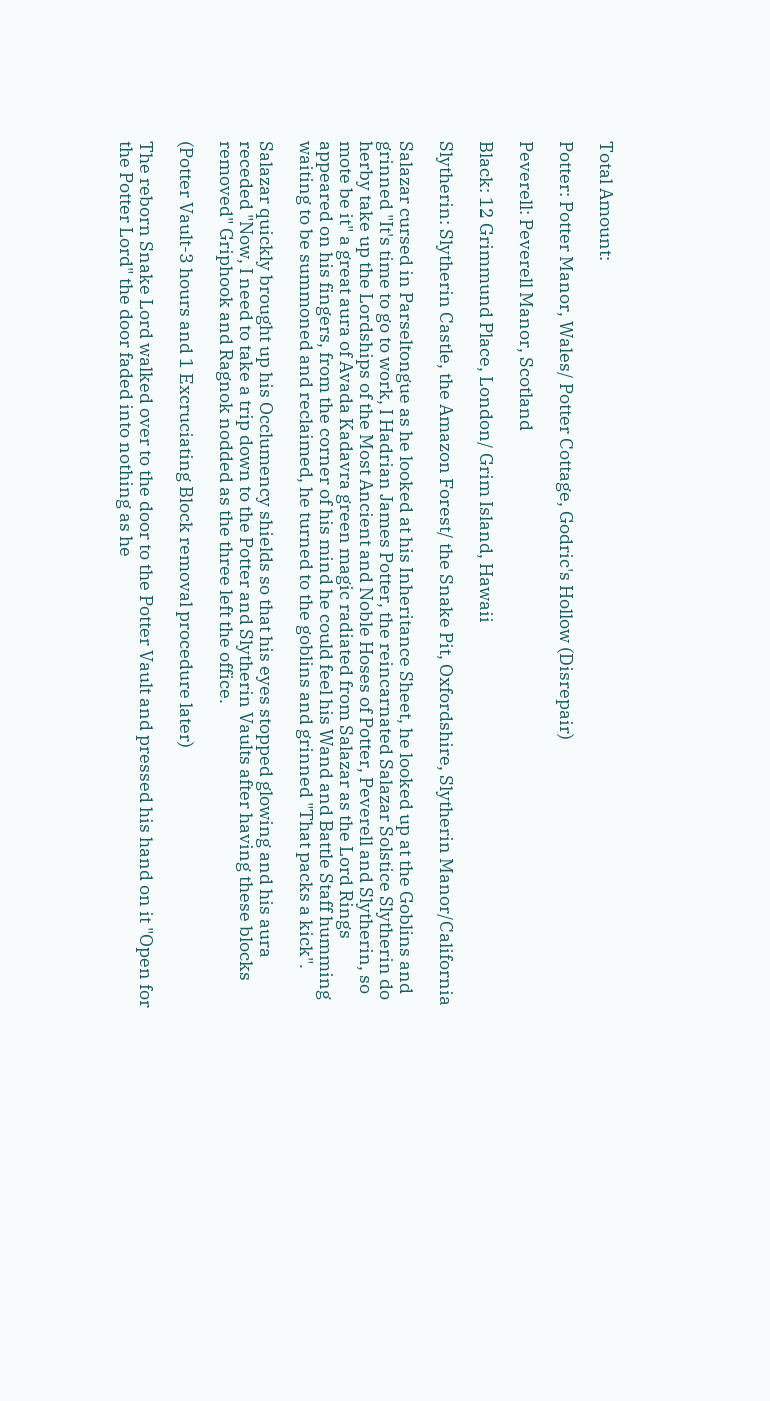Total Amount:

Potter: Potter Manor, Wales/ Potter Cottage, Godric's Hollow (Disrepair)

Peverell: Peverell Manor, Scotland

Black: 12 Grimmund Place, London/ Grim Island, Hawaii

Slytherin: Slytherin Castle, the Amazon Forest/ the Snake Pit, Oxfordshire, Slytherin Manor/California

Salazar cursed in Parseltongue as he looked at his Inheritance Sheet, he looked up at the Goblins and grinned "It's time to go to work, I Hadrian James Potter, the reincarnated Salazar Solstice Slytherin do herby take up the Lordships of the Most Ancient and Noble Hoses of Potter, Peverell and Slytherin, so mote be it" a great aura of Avada Kadavra green magic radiated from Salazar as the Lord Rings appeared on his fingers, from the corner of his mind he could feel his Wand and Battle Staff humming waiting to be summoned and reclaimed, he turned to the goblins and grinned "That packs a kick".

Salazar quickly brought up his Occlumency shields so that his eyes stopped glowing and his aura receded "Now, I need to take a trip down to the Potter and Slytherin Vaults after having these blocks removed" Griphook and Ragnok nodded as the three left the office.

(Potter Vault-3 hours and 1 Excruciating Block removal procedure later)

The reborn Snake Lord walked over to the door to the Potter Vault and pressed his hand on it "Open for the Potter Lord" the door faded into nothing as he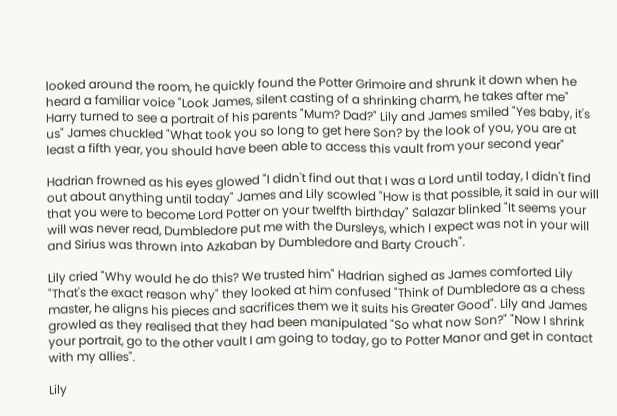looked around the room, he quickly found the Potter Grimoire and shrunk it down when he heard a familiar voice "Look James, silent casting of a shrinking charm, he takes after me" Harry turned to see a portrait of his parents "Mum? Dad?" Lily and James smiled "Yes baby, it's us" James chuckled "What took you so long to get here Son? by the look of you, you are at least a fifth year, you should have been able to access this vault from your second year"

Hadrian frowned as his eyes glowed "I didn't find out that I was a Lord until today, I didn't find out about anything until today" James and Lily scowled "How is that possible, it said in our will that you were to become Lord Potter on your twelfth birthday" Salazar blinked "It seems your will was never read, Dumbledore put me with the Dursleys, which I expect was not in your will and Sirius was thrown into Azkaban by Dumbledore and Barty Crouch".

Lily cried "Why would he do this? We trusted him" Hadrian sighed as James comforted Lily "That's the exact reason why" they looked at him confused "Think of Dumbledore as a chess master, he aligns his pieces and sacrifices them we it suits his Greater Good". Lily and James growled as they realised that they had been manipulated "So what now Son?" "Now I shrink your portrait, go to the other vault I am going to today, go to Potter Manor and get in contact with my allies".

Lily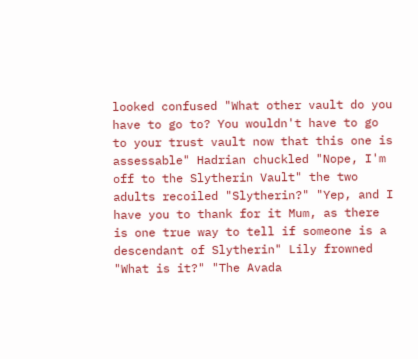looked confused "What other vault do you have to go to? You wouldn't have to go to your trust vault now that this one is assessable" Hadrian chuckled "Nope, I'm off to the Slytherin Vault" the two adults recoiled "Slytherin?" "Yep, and I have you to thank for it Mum, as there is one true way to tell if someone is a descendant of Slytherin" Lily frowned "What is it?" "The Avada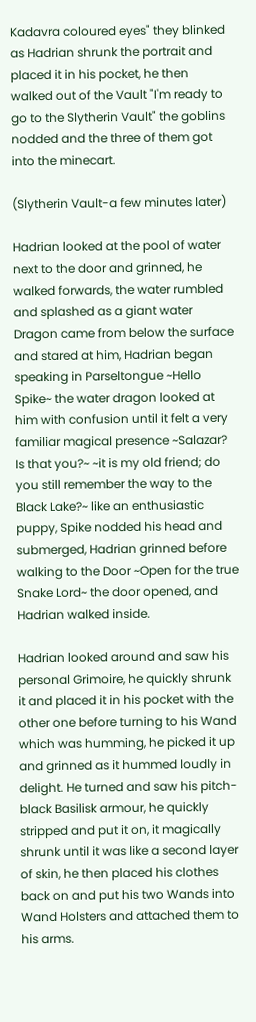Kadavra coloured eyes" they blinked as Hadrian shrunk the portrait and placed it in his pocket, he then walked out of the Vault "I'm ready to go to the Slytherin Vault" the goblins nodded and the three of them got into the minecart.

(Slytherin Vault-a few minutes later)

Hadrian looked at the pool of water next to the door and grinned, he walked forwards, the water rumbled and splashed as a giant water Dragon came from below the surface and stared at him, Hadrian began speaking in Parseltongue ~Hello Spike~ the water dragon looked at him with confusion until it felt a very familiar magical presence ~Salazar? Is that you?~ ~it is my old friend; do you still remember the way to the Black Lake?~ like an enthusiastic puppy, Spike nodded his head and submerged, Hadrian grinned before walking to the Door ~Open for the true Snake Lord~ the door opened, and Hadrian walked inside.

Hadrian looked around and saw his personal Grimoire, he quickly shrunk it and placed it in his pocket with the other one before turning to his Wand which was humming, he picked it up and grinned as it hummed loudly in delight. He turned and saw his pitch-black Basilisk armour, he quickly stripped and put it on, it magically shrunk until it was like a second layer of skin, he then placed his clothes back on and put his two Wands into Wand Holsters and attached them to his arms.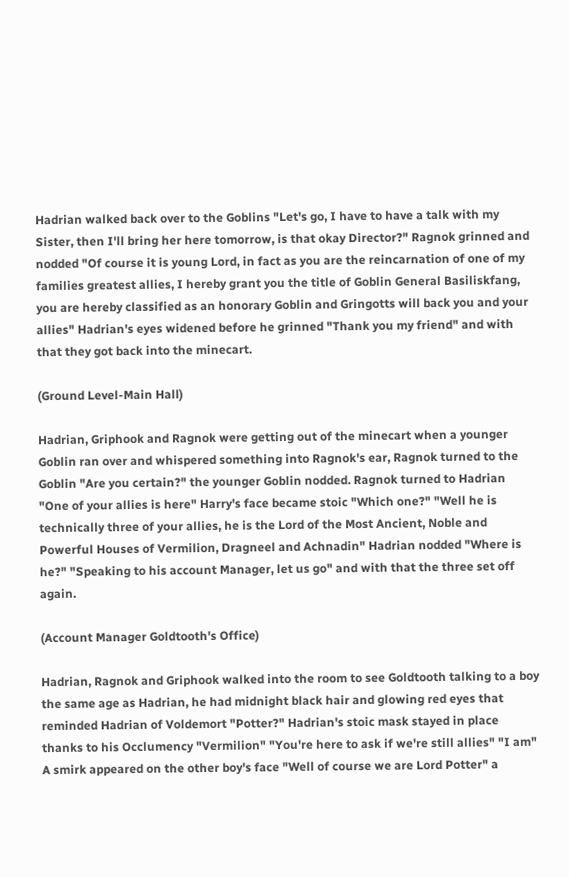Hadrian walked back over to the Goblins "Let's go, I have to have a talk with my Sister, then I'll bring her here tomorrow, is that okay Director?" Ragnok grinned and nodded "Of course it is young Lord, in fact as you are the reincarnation of one of my families greatest allies, I hereby grant you the title of Goblin General Basiliskfang, you are hereby classified as an honorary Goblin and Gringotts will back you and your allies" Hadrian's eyes widened before he grinned "Thank you my friend" and with that they got back into the minecart.

(Ground Level-Main Hall)

Hadrian, Griphook and Ragnok were getting out of the minecart when a younger Goblin ran over and whispered something into Ragnok's ear, Ragnok turned to the Goblin "Are you certain?" the younger Goblin nodded. Ragnok turned to Hadrian "One of your allies is here" Harry's face became stoic "Which one?" "Well he is technically three of your allies, he is the Lord of the Most Ancient, Noble and Powerful Houses of Vermilion, Dragneel and Achnadin" Hadrian nodded "Where is he?" "Speaking to his account Manager, let us go" and with that the three set off again.

(Account Manager Goldtooth's Office)

Hadrian, Ragnok and Griphook walked into the room to see Goldtooth talking to a boy the same age as Hadrian, he had midnight black hair and glowing red eyes that reminded Hadrian of Voldemort "Potter?" Hadrian's stoic mask stayed in place thanks to his Occlumency "Vermilion" "You're here to ask if we're still allies" "I am" A smirk appeared on the other boy's face "Well of course we are Lord Potter" a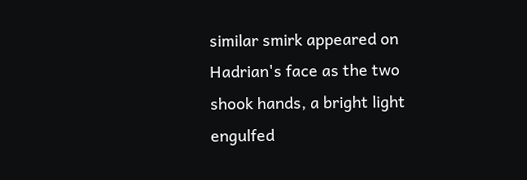similar smirk appeared on Hadrian's face as the two shook hands, a bright light engulfed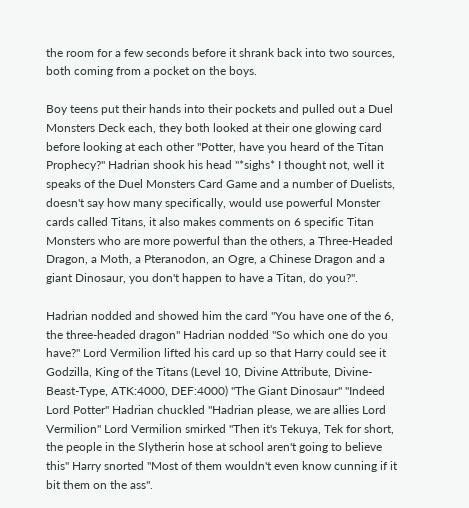the room for a few seconds before it shrank back into two sources, both coming from a pocket on the boys.

Boy teens put their hands into their pockets and pulled out a Duel Monsters Deck each, they both looked at their one glowing card before looking at each other "Potter, have you heard of the Titan Prophecy?" Hadrian shook his head "*sighs* I thought not, well it speaks of the Duel Monsters Card Game and a number of Duelists, doesn't say how many specifically, would use powerful Monster cards called Titans, it also makes comments on 6 specific Titan Monsters who are more powerful than the others, a Three-Headed Dragon, a Moth, a Pteranodon, an Ogre, a Chinese Dragon and a giant Dinosaur, you don't happen to have a Titan, do you?".

Hadrian nodded and showed him the card "You have one of the 6, the three-headed dragon" Hadrian nodded "So which one do you have?" Lord Vermilion lifted his card up so that Harry could see it Godzilla, King of the Titans (Level 10, Divine Attribute, Divine-Beast-Type, ATK:4000, DEF:4000) "The Giant Dinosaur" "Indeed Lord Potter" Hadrian chuckled "Hadrian please, we are allies Lord Vermilion" Lord Vermilion smirked "Then it's Tekuya, Tek for short, the people in the Slytherin hose at school aren't going to believe this" Harry snorted "Most of them wouldn't even know cunning if it bit them on the ass".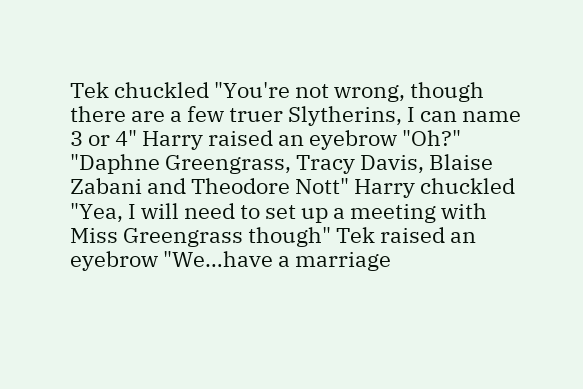Tek chuckled "You're not wrong, though there are a few truer Slytherins, I can name 3 or 4" Harry raised an eyebrow "Oh?" "Daphne Greengrass, Tracy Davis, Blaise Zabani and Theodore Nott" Harry chuckled "Yea, I will need to set up a meeting with Miss Greengrass though" Tek raised an eyebrow "We…have a marriage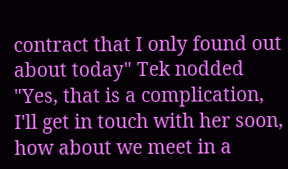contract that I only found out about today" Tek nodded "Yes, that is a complication, I'll get in touch with her soon, how about we meet in a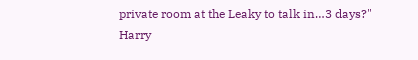private room at the Leaky to talk in…3 days?" Harry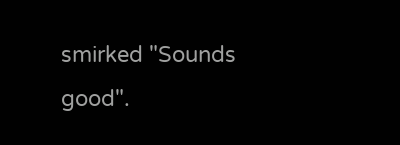smirked "Sounds good".